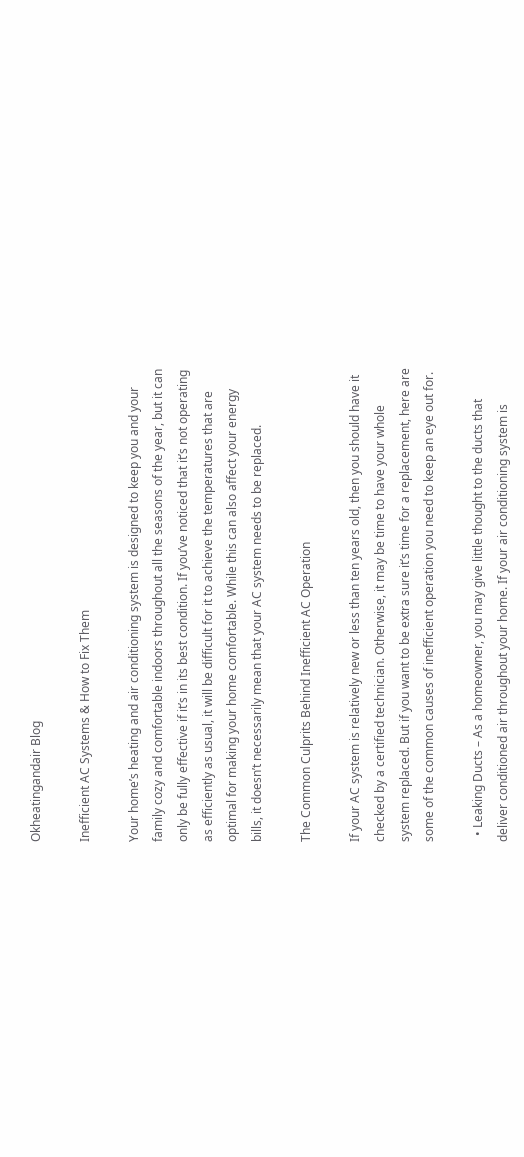Okheatingandair Blog

Inefficient AC Systems & How to Fix Them

Your home’s heating and air conditioning system is designed to keep you and your family cozy and comfortable indoors throughout all the seasons of the year, but it can only be fully effective if it’s in its best condition. If you’ve noticed that it’s not operating as efficiently as usual, it will be difficult for it to achieve the temperatures that are optimal for making your home comfortable. While this can also affect your energy bills, it doesn’t necessarily mean that your AC system needs to be replaced.

The Common Culprits Behind Inefficient AC Operation

If your AC system is relatively new or less than ten years old, then you should have it checked by a certified technician. Otherwise, it may be time to have your whole system replaced. But if you want to be extra sure it’s time for a replacement, here are some of the common causes of inefficient operation you need to keep an eye out for.

  • Leaking Ducts – As a homeowner, you may give little thought to the ducts that deliver conditioned air throughout your home. If your air conditioning system is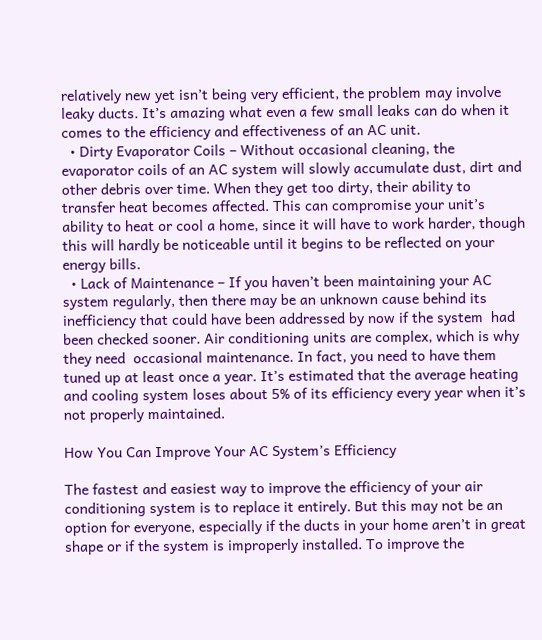relatively new yet isn’t being very efficient, the problem may involve leaky ducts. It’s amazing what even a few small leaks can do when it comes to the efficiency and effectiveness of an AC unit.
  • Dirty Evaporator Coils – Without occasional cleaning, the evaporator coils of an AC system will slowly accumulate dust, dirt and other debris over time. When they get too dirty, their ability to transfer heat becomes affected. This can compromise your unit’s ability to heat or cool a home, since it will have to work harder, though this will hardly be noticeable until it begins to be reflected on your energy bills.
  • Lack of Maintenance – If you haven’t been maintaining your AC system regularly, then there may be an unknown cause behind its inefficiency that could have been addressed by now if the system  had  been checked sooner. Air conditioning units are complex, which is why they need  occasional maintenance. In fact, you need to have them tuned up at least once a year. It’s estimated that the average heating and cooling system loses about 5% of its efficiency every year when it’s not properly maintained.

How You Can Improve Your AC System’s Efficiency

The fastest and easiest way to improve the efficiency of your air conditioning system is to replace it entirely. But this may not be an option for everyone, especially if the ducts in your home aren’t in great shape or if the system is improperly installed. To improve the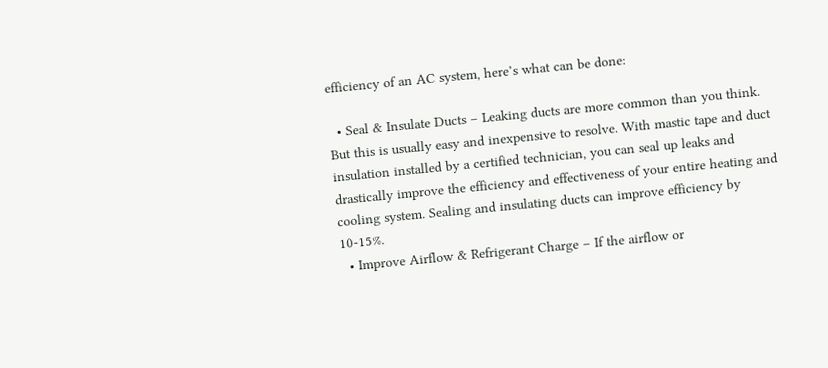efficiency of an AC system, here’s what can be done:

  • Seal & Insulate Ducts – Leaking ducts are more common than you think. But this is usually easy and inexpensive to resolve. With mastic tape and duct insulation installed by a certified technician, you can seal up leaks and drastically improve the efficiency and effectiveness of your entire heating and cooling system. Sealing and insulating ducts can improve efficiency by 10-15%.
  • Improve Airflow & Refrigerant Charge – If the airflow or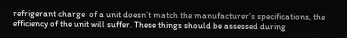refrigerant charge  of a unit doesn’t match the manufacturer’s specifications, the efficiency of the unit will suffer. These things should be assessed during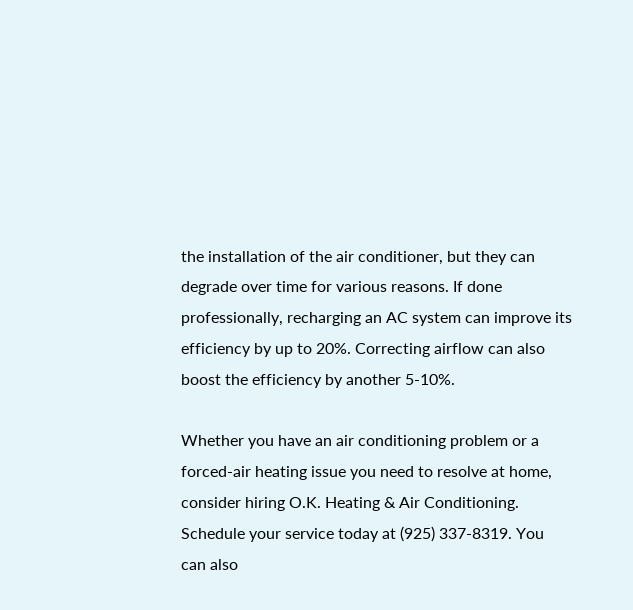the installation of the air conditioner, but they can degrade over time for various reasons. If done professionally, recharging an AC system can improve its efficiency by up to 20%. Correcting airflow can also boost the efficiency by another 5-10%.

Whether you have an air conditioning problem or a forced-air heating issue you need to resolve at home, consider hiring O.K. Heating & Air Conditioning. Schedule your service today at (925) 337-8319. You can also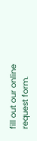fill out our online request form.